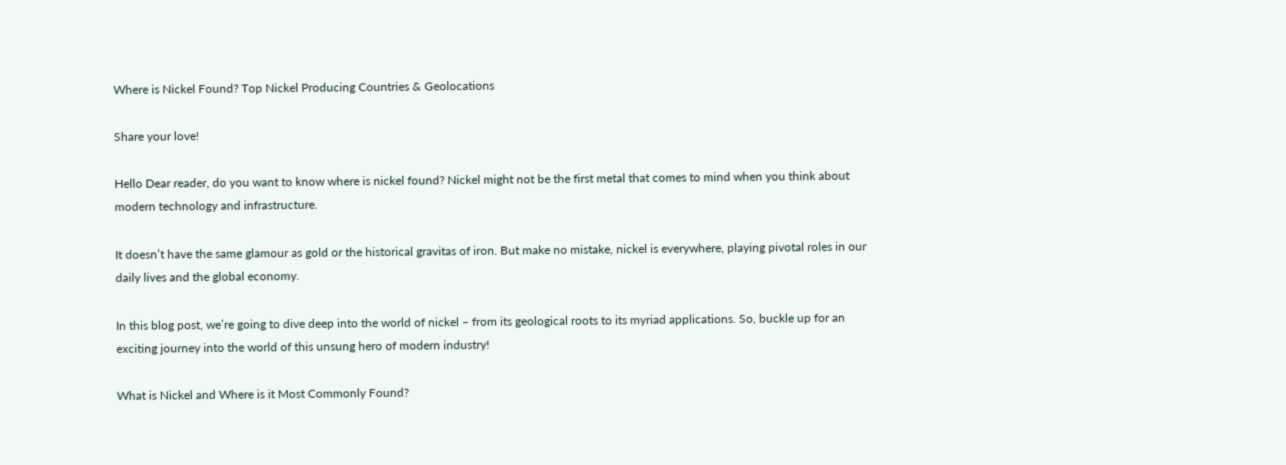Where is Nickel Found? Top Nickel Producing Countries & Geolocations

Share your love!

Hello Dear reader, do you want to know where is nickel found? Nickel might not be the first metal that comes to mind when you think about modern technology and infrastructure.

It doesn’t have the same glamour as gold or the historical gravitas of iron. But make no mistake, nickel is everywhere, playing pivotal roles in our daily lives and the global economy.

In this blog post, we’re going to dive deep into the world of nickel – from its geological roots to its myriad applications. So, buckle up for an exciting journey into the world of this unsung hero of modern industry!

What is Nickel and Where is it Most Commonly Found?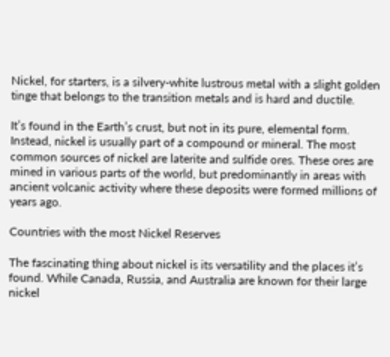Nickel, for starters, is a silvery-white lustrous metal with a slight golden tinge that belongs to the transition metals and is hard and ductile.

It’s found in the Earth’s crust, but not in its pure, elemental form. Instead, nickel is usually part of a compound or mineral. The most common sources of nickel are laterite and sulfide ores. These ores are mined in various parts of the world, but predominantly in areas with ancient volcanic activity where these deposits were formed millions of years ago.

Countries with the most Nickel Reserves

The fascinating thing about nickel is its versatility and the places it’s found. While Canada, Russia, and Australia are known for their large nickel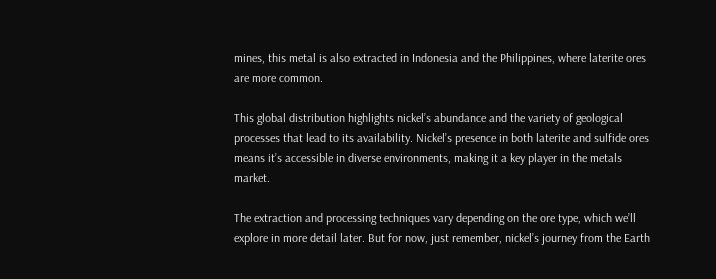mines, this metal is also extracted in Indonesia and the Philippines, where laterite ores are more common.

This global distribution highlights nickel’s abundance and the variety of geological processes that lead to its availability. Nickel’s presence in both laterite and sulfide ores means it’s accessible in diverse environments, making it a key player in the metals market.

The extraction and processing techniques vary depending on the ore type, which we’ll explore in more detail later. But for now, just remember, nickel’s journey from the Earth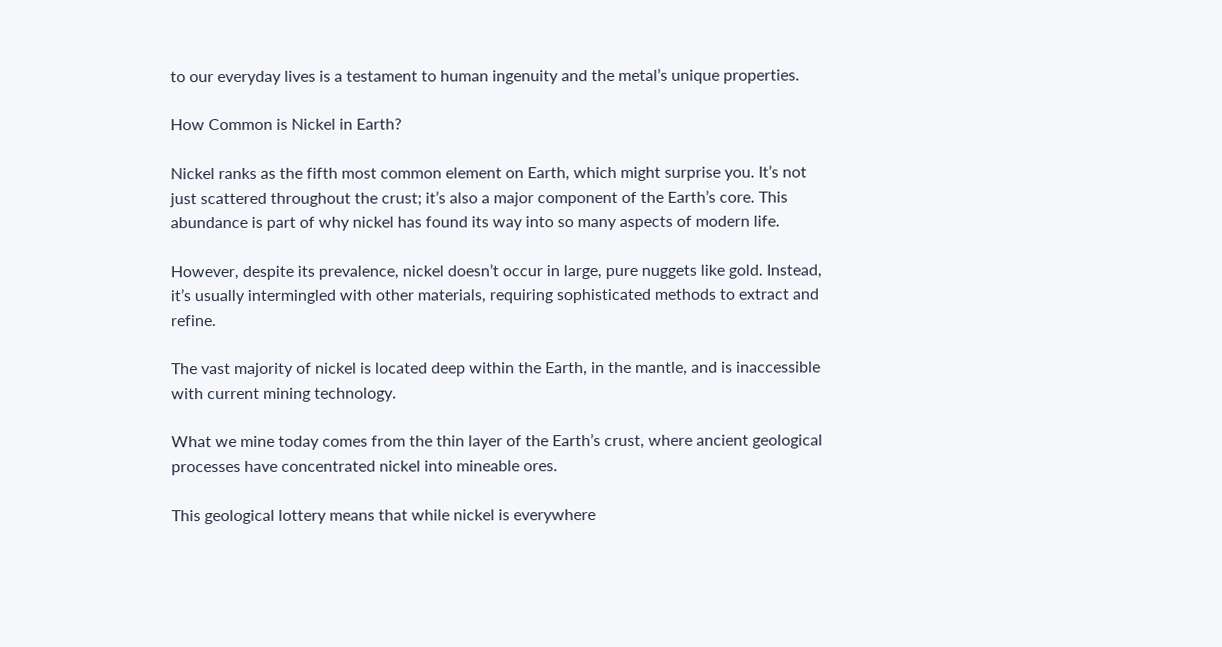to our everyday lives is a testament to human ingenuity and the metal’s unique properties.

How Common is Nickel in Earth?

Nickel ranks as the fifth most common element on Earth, which might surprise you. It’s not just scattered throughout the crust; it’s also a major component of the Earth’s core. This abundance is part of why nickel has found its way into so many aspects of modern life.

However, despite its prevalence, nickel doesn’t occur in large, pure nuggets like gold. Instead, it’s usually intermingled with other materials, requiring sophisticated methods to extract and refine.

The vast majority of nickel is located deep within the Earth, in the mantle, and is inaccessible with current mining technology.

What we mine today comes from the thin layer of the Earth’s crust, where ancient geological processes have concentrated nickel into mineable ores.

This geological lottery means that while nickel is everywhere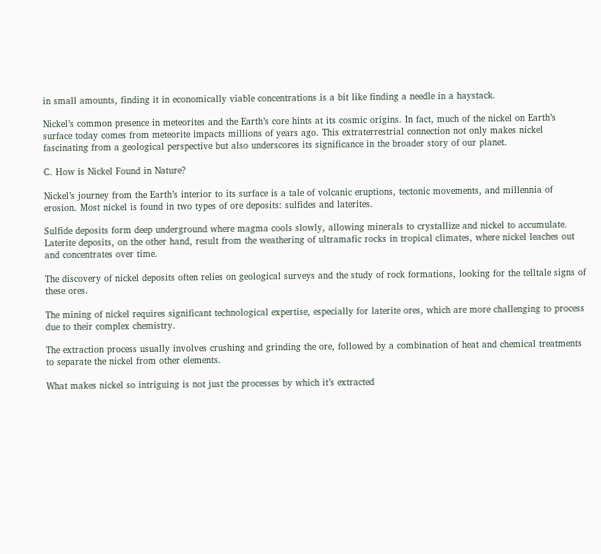in small amounts, finding it in economically viable concentrations is a bit like finding a needle in a haystack.

Nickel’s common presence in meteorites and the Earth’s core hints at its cosmic origins. In fact, much of the nickel on Earth’s surface today comes from meteorite impacts millions of years ago. This extraterrestrial connection not only makes nickel fascinating from a geological perspective but also underscores its significance in the broader story of our planet.

C. How is Nickel Found in Nature?

Nickel’s journey from the Earth’s interior to its surface is a tale of volcanic eruptions, tectonic movements, and millennia of erosion. Most nickel is found in two types of ore deposits: sulfides and laterites.

Sulfide deposits form deep underground where magma cools slowly, allowing minerals to crystallize and nickel to accumulate. Laterite deposits, on the other hand, result from the weathering of ultramafic rocks in tropical climates, where nickel leaches out and concentrates over time.

The discovery of nickel deposits often relies on geological surveys and the study of rock formations, looking for the telltale signs of these ores.

The mining of nickel requires significant technological expertise, especially for laterite ores, which are more challenging to process due to their complex chemistry.

The extraction process usually involves crushing and grinding the ore, followed by a combination of heat and chemical treatments to separate the nickel from other elements.

What makes nickel so intriguing is not just the processes by which it’s extracted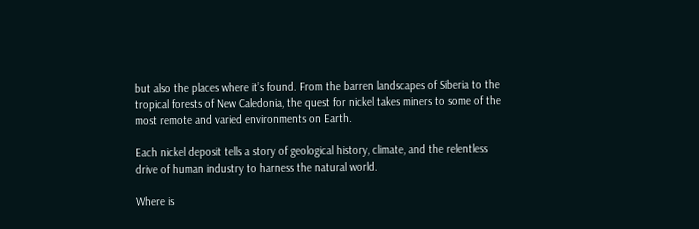but also the places where it’s found. From the barren landscapes of Siberia to the tropical forests of New Caledonia, the quest for nickel takes miners to some of the most remote and varied environments on Earth.

Each nickel deposit tells a story of geological history, climate, and the relentless drive of human industry to harness the natural world.

Where is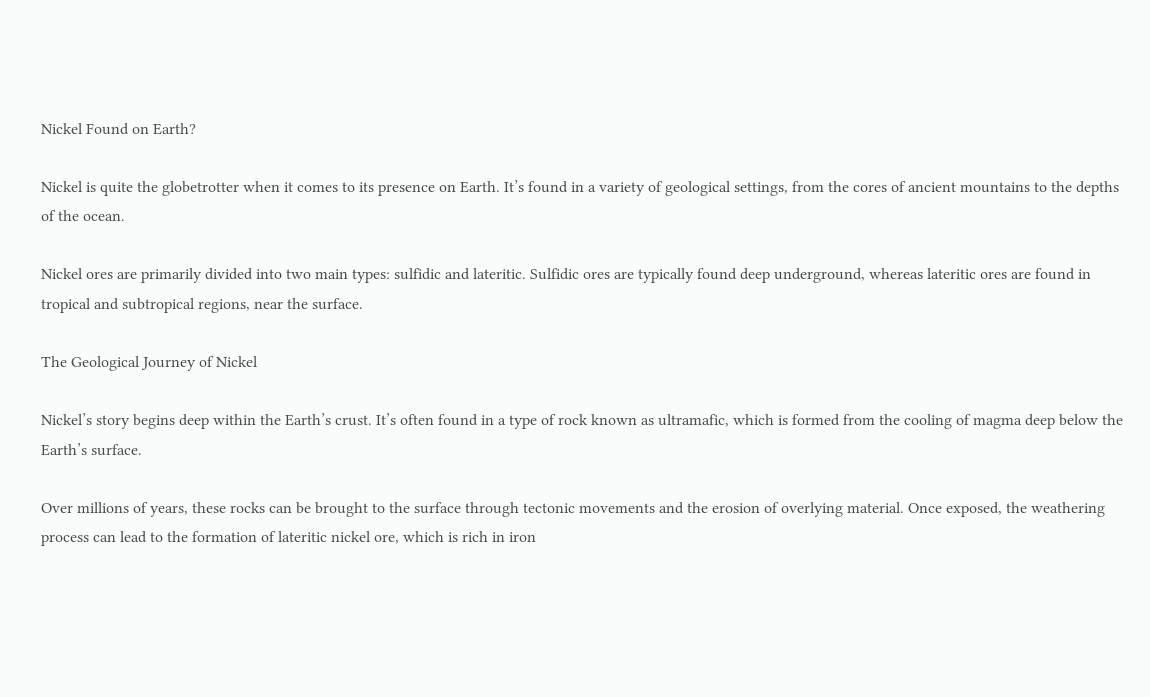Nickel Found on Earth?

Nickel is quite the globetrotter when it comes to its presence on Earth. It’s found in a variety of geological settings, from the cores of ancient mountains to the depths of the ocean.

Nickel ores are primarily divided into two main types: sulfidic and lateritic. Sulfidic ores are typically found deep underground, whereas lateritic ores are found in tropical and subtropical regions, near the surface.

The Geological Journey of Nickel

Nickel’s story begins deep within the Earth’s crust. It’s often found in a type of rock known as ultramafic, which is formed from the cooling of magma deep below the Earth’s surface.

Over millions of years, these rocks can be brought to the surface through tectonic movements and the erosion of overlying material. Once exposed, the weathering process can lead to the formation of lateritic nickel ore, which is rich in iron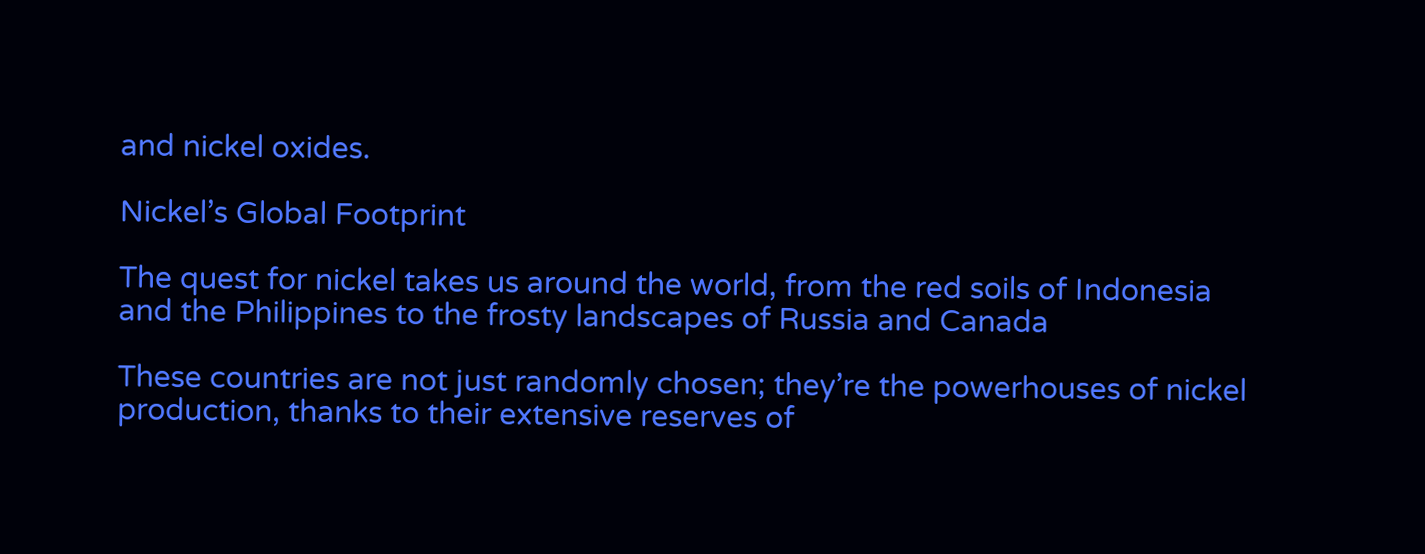and nickel oxides.

Nickel’s Global Footprint

The quest for nickel takes us around the world, from the red soils of Indonesia and the Philippines to the frosty landscapes of Russia and Canada

These countries are not just randomly chosen; they’re the powerhouses of nickel production, thanks to their extensive reserves of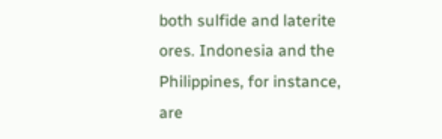both sulfide and laterite ores. Indonesia and the Philippines, for instance, are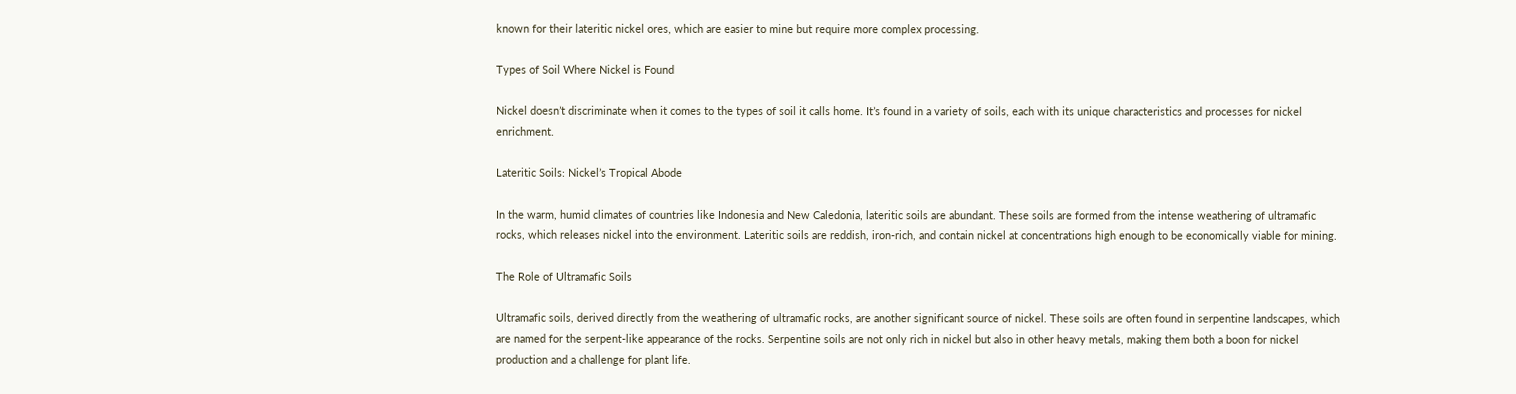known for their lateritic nickel ores, which are easier to mine but require more complex processing.

Types of Soil Where Nickel is Found

Nickel doesn’t discriminate when it comes to the types of soil it calls home. It’s found in a variety of soils, each with its unique characteristics and processes for nickel enrichment.

Lateritic Soils: Nickel’s Tropical Abode

In the warm, humid climates of countries like Indonesia and New Caledonia, lateritic soils are abundant. These soils are formed from the intense weathering of ultramafic rocks, which releases nickel into the environment. Lateritic soils are reddish, iron-rich, and contain nickel at concentrations high enough to be economically viable for mining.

The Role of Ultramafic Soils

Ultramafic soils, derived directly from the weathering of ultramafic rocks, are another significant source of nickel. These soils are often found in serpentine landscapes, which are named for the serpent-like appearance of the rocks. Serpentine soils are not only rich in nickel but also in other heavy metals, making them both a boon for nickel production and a challenge for plant life.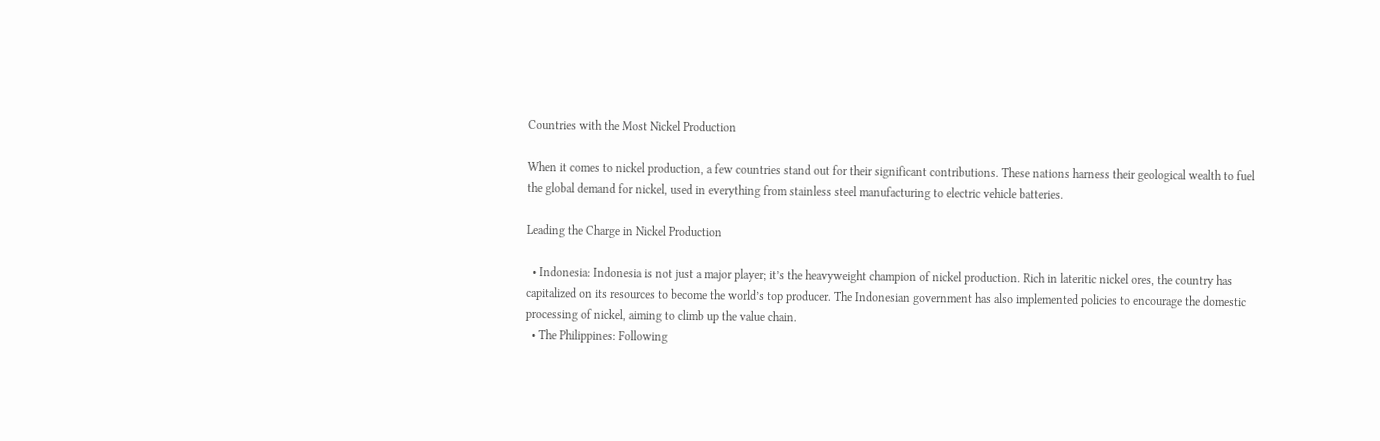Countries with the Most Nickel Production

When it comes to nickel production, a few countries stand out for their significant contributions. These nations harness their geological wealth to fuel the global demand for nickel, used in everything from stainless steel manufacturing to electric vehicle batteries.

Leading the Charge in Nickel Production

  • Indonesia: Indonesia is not just a major player; it’s the heavyweight champion of nickel production. Rich in lateritic nickel ores, the country has capitalized on its resources to become the world’s top producer. The Indonesian government has also implemented policies to encourage the domestic processing of nickel, aiming to climb up the value chain.
  • The Philippines: Following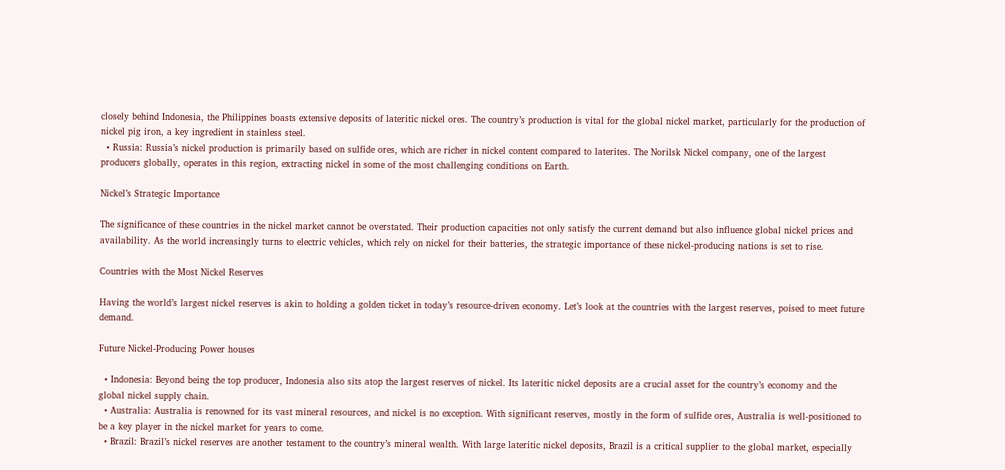closely behind Indonesia, the Philippines boasts extensive deposits of lateritic nickel ores. The country’s production is vital for the global nickel market, particularly for the production of nickel pig iron, a key ingredient in stainless steel.
  • Russia: Russia’s nickel production is primarily based on sulfide ores, which are richer in nickel content compared to laterites. The Norilsk Nickel company, one of the largest producers globally, operates in this region, extracting nickel in some of the most challenging conditions on Earth.

Nickel’s Strategic Importance

The significance of these countries in the nickel market cannot be overstated. Their production capacities not only satisfy the current demand but also influence global nickel prices and availability. As the world increasingly turns to electric vehicles, which rely on nickel for their batteries, the strategic importance of these nickel-producing nations is set to rise.

Countries with the Most Nickel Reserves

Having the world’s largest nickel reserves is akin to holding a golden ticket in today’s resource-driven economy. Let’s look at the countries with the largest reserves, poised to meet future demand.

Future Nickel-Producing Power houses

  • Indonesia: Beyond being the top producer, Indonesia also sits atop the largest reserves of nickel. Its lateritic nickel deposits are a crucial asset for the country’s economy and the global nickel supply chain.
  • Australia: Australia is renowned for its vast mineral resources, and nickel is no exception. With significant reserves, mostly in the form of sulfide ores, Australia is well-positioned to be a key player in the nickel market for years to come.
  • Brazil: Brazil’s nickel reserves are another testament to the country’s mineral wealth. With large lateritic nickel deposits, Brazil is a critical supplier to the global market, especially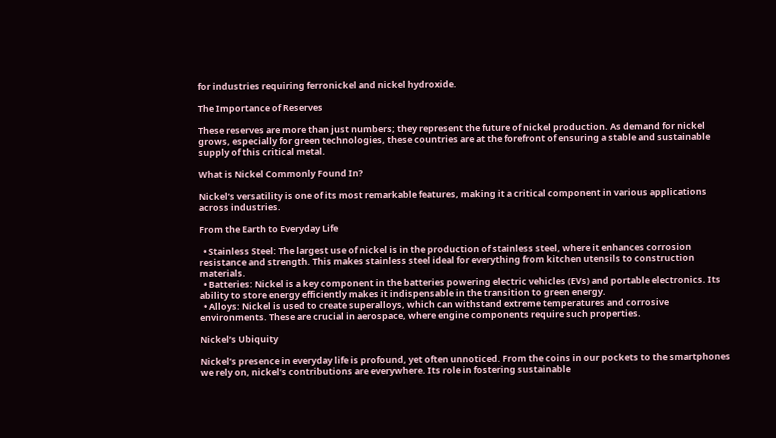for industries requiring ferronickel and nickel hydroxide.

The Importance of Reserves

These reserves are more than just numbers; they represent the future of nickel production. As demand for nickel grows, especially for green technologies, these countries are at the forefront of ensuring a stable and sustainable supply of this critical metal.

What is Nickel Commonly Found In?

Nickel’s versatility is one of its most remarkable features, making it a critical component in various applications across industries.

From the Earth to Everyday Life

  • Stainless Steel: The largest use of nickel is in the production of stainless steel, where it enhances corrosion resistance and strength. This makes stainless steel ideal for everything from kitchen utensils to construction materials.
  • Batteries: Nickel is a key component in the batteries powering electric vehicles (EVs) and portable electronics. Its ability to store energy efficiently makes it indispensable in the transition to green energy.
  • Alloys: Nickel is used to create superalloys, which can withstand extreme temperatures and corrosive environments. These are crucial in aerospace, where engine components require such properties.

Nickel’s Ubiquity

Nickel’s presence in everyday life is profound, yet often unnoticed. From the coins in our pockets to the smartphones we rely on, nickel’s contributions are everywhere. Its role in fostering sustainable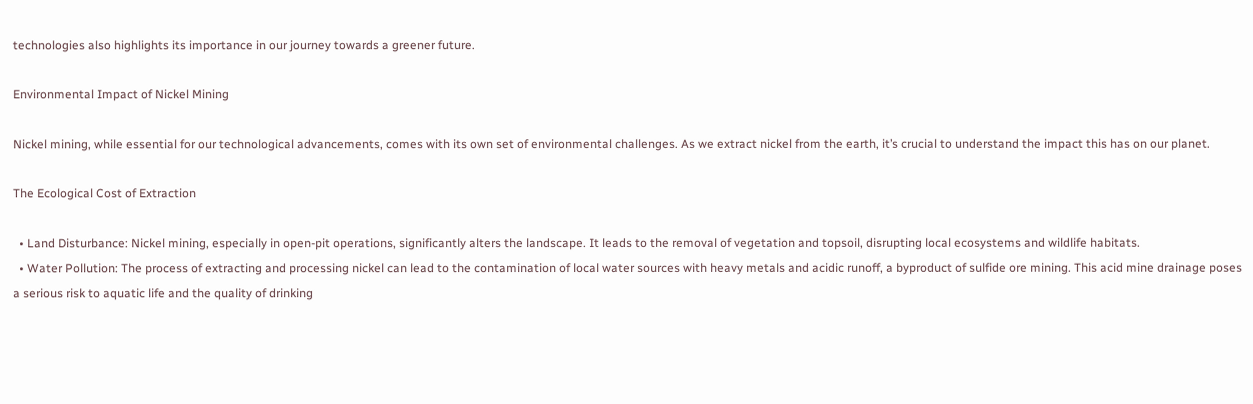technologies also highlights its importance in our journey towards a greener future.

Environmental Impact of Nickel Mining

Nickel mining, while essential for our technological advancements, comes with its own set of environmental challenges. As we extract nickel from the earth, it’s crucial to understand the impact this has on our planet.

The Ecological Cost of Extraction

  • Land Disturbance: Nickel mining, especially in open-pit operations, significantly alters the landscape. It leads to the removal of vegetation and topsoil, disrupting local ecosystems and wildlife habitats.
  • Water Pollution: The process of extracting and processing nickel can lead to the contamination of local water sources with heavy metals and acidic runoff, a byproduct of sulfide ore mining. This acid mine drainage poses a serious risk to aquatic life and the quality of drinking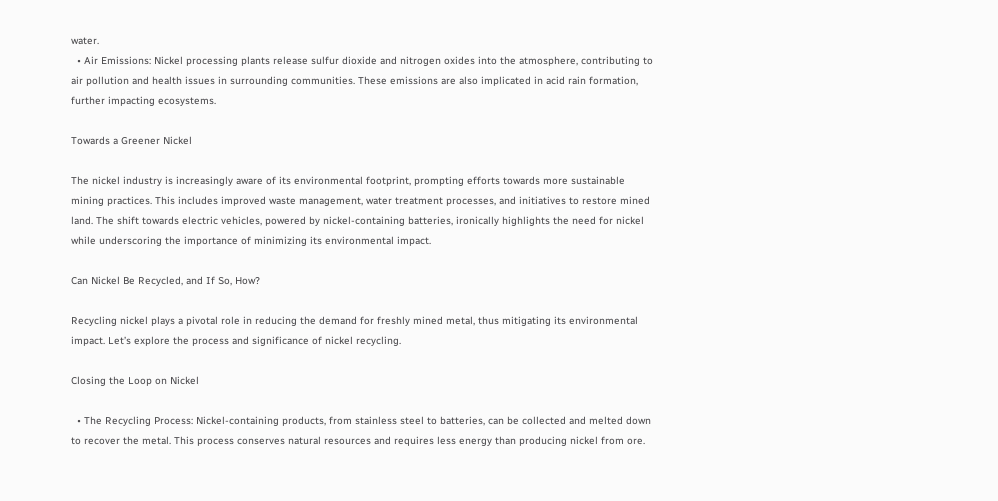water.
  • Air Emissions: Nickel processing plants release sulfur dioxide and nitrogen oxides into the atmosphere, contributing to air pollution and health issues in surrounding communities. These emissions are also implicated in acid rain formation, further impacting ecosystems.

Towards a Greener Nickel

The nickel industry is increasingly aware of its environmental footprint, prompting efforts towards more sustainable mining practices. This includes improved waste management, water treatment processes, and initiatives to restore mined land. The shift towards electric vehicles, powered by nickel-containing batteries, ironically highlights the need for nickel while underscoring the importance of minimizing its environmental impact.

Can Nickel Be Recycled, and If So, How?

Recycling nickel plays a pivotal role in reducing the demand for freshly mined metal, thus mitigating its environmental impact. Let’s explore the process and significance of nickel recycling.

Closing the Loop on Nickel

  • The Recycling Process: Nickel-containing products, from stainless steel to batteries, can be collected and melted down to recover the metal. This process conserves natural resources and requires less energy than producing nickel from ore.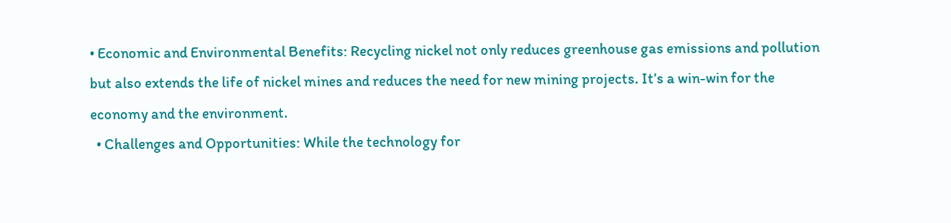• Economic and Environmental Benefits: Recycling nickel not only reduces greenhouse gas emissions and pollution but also extends the life of nickel mines and reduces the need for new mining projects. It’s a win-win for the economy and the environment.
  • Challenges and Opportunities: While the technology for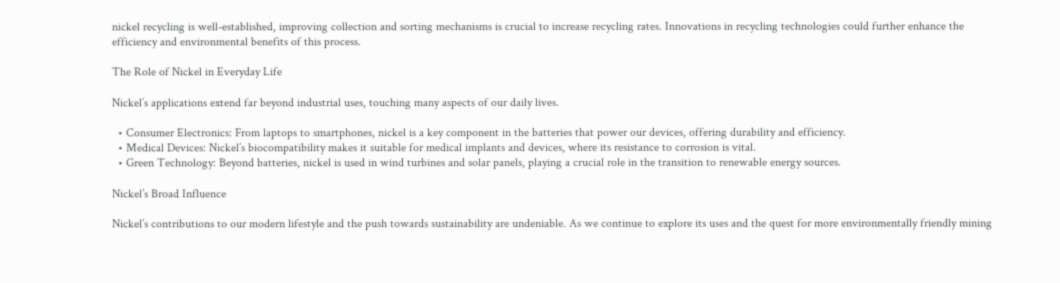nickel recycling is well-established, improving collection and sorting mechanisms is crucial to increase recycling rates. Innovations in recycling technologies could further enhance the efficiency and environmental benefits of this process.

The Role of Nickel in Everyday Life

Nickel’s applications extend far beyond industrial uses, touching many aspects of our daily lives.

  • Consumer Electronics: From laptops to smartphones, nickel is a key component in the batteries that power our devices, offering durability and efficiency.
  • Medical Devices: Nickel’s biocompatibility makes it suitable for medical implants and devices, where its resistance to corrosion is vital.
  • Green Technology: Beyond batteries, nickel is used in wind turbines and solar panels, playing a crucial role in the transition to renewable energy sources.

Nickel’s Broad Influence

Nickel’s contributions to our modern lifestyle and the push towards sustainability are undeniable. As we continue to explore its uses and the quest for more environmentally friendly mining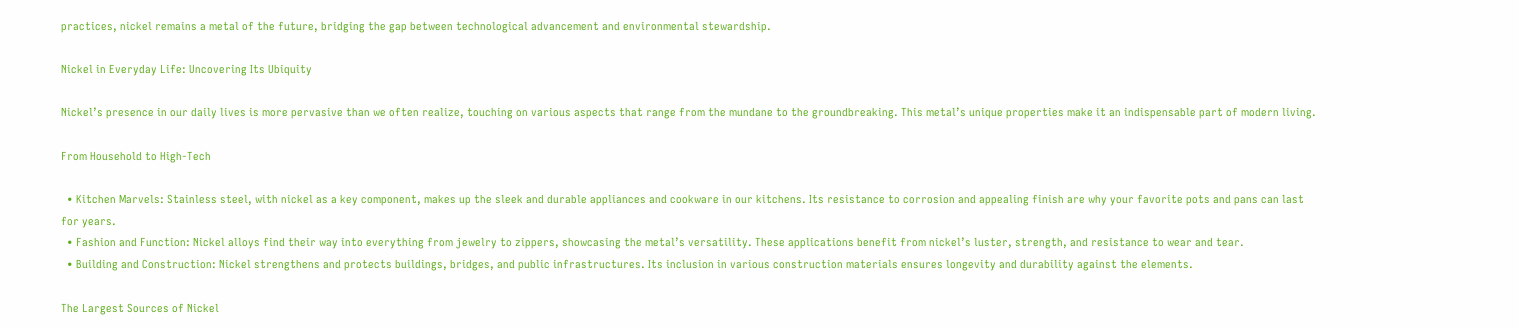practices, nickel remains a metal of the future, bridging the gap between technological advancement and environmental stewardship.

Nickel in Everyday Life: Uncovering Its Ubiquity

Nickel’s presence in our daily lives is more pervasive than we often realize, touching on various aspects that range from the mundane to the groundbreaking. This metal’s unique properties make it an indispensable part of modern living.

From Household to High-Tech

  • Kitchen Marvels: Stainless steel, with nickel as a key component, makes up the sleek and durable appliances and cookware in our kitchens. Its resistance to corrosion and appealing finish are why your favorite pots and pans can last for years.
  • Fashion and Function: Nickel alloys find their way into everything from jewelry to zippers, showcasing the metal’s versatility. These applications benefit from nickel’s luster, strength, and resistance to wear and tear.
  • Building and Construction: Nickel strengthens and protects buildings, bridges, and public infrastructures. Its inclusion in various construction materials ensures longevity and durability against the elements.

The Largest Sources of Nickel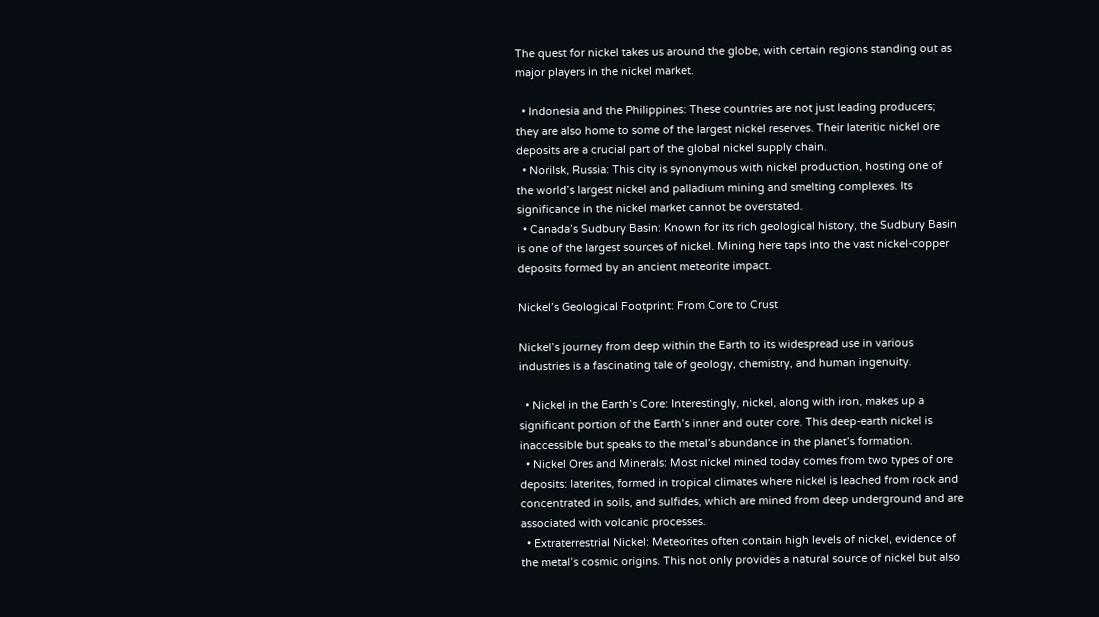The quest for nickel takes us around the globe, with certain regions standing out as major players in the nickel market.

  • Indonesia and the Philippines: These countries are not just leading producers; they are also home to some of the largest nickel reserves. Their lateritic nickel ore deposits are a crucial part of the global nickel supply chain.
  • Norilsk, Russia: This city is synonymous with nickel production, hosting one of the world’s largest nickel and palladium mining and smelting complexes. Its significance in the nickel market cannot be overstated.
  • Canada’s Sudbury Basin: Known for its rich geological history, the Sudbury Basin is one of the largest sources of nickel. Mining here taps into the vast nickel-copper deposits formed by an ancient meteorite impact.

Nickel’s Geological Footprint: From Core to Crust

Nickel’s journey from deep within the Earth to its widespread use in various industries is a fascinating tale of geology, chemistry, and human ingenuity.

  • Nickel in the Earth’s Core: Interestingly, nickel, along with iron, makes up a significant portion of the Earth’s inner and outer core. This deep-earth nickel is inaccessible but speaks to the metal’s abundance in the planet’s formation.
  • Nickel Ores and Minerals: Most nickel mined today comes from two types of ore deposits: laterites, formed in tropical climates where nickel is leached from rock and concentrated in soils, and sulfides, which are mined from deep underground and are associated with volcanic processes.
  • Extraterrestrial Nickel: Meteorites often contain high levels of nickel, evidence of the metal’s cosmic origins. This not only provides a natural source of nickel but also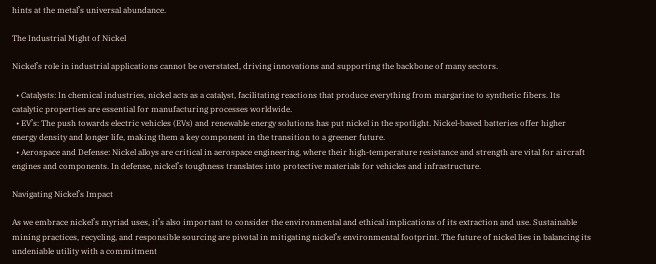hints at the metal’s universal abundance.

The Industrial Might of Nickel

Nickel’s role in industrial applications cannot be overstated, driving innovations and supporting the backbone of many sectors.

  • Catalysts: In chemical industries, nickel acts as a catalyst, facilitating reactions that produce everything from margarine to synthetic fibers. Its catalytic properties are essential for manufacturing processes worldwide.
  • EV’s: The push towards electric vehicles (EVs) and renewable energy solutions has put nickel in the spotlight. Nickel-based batteries offer higher energy density and longer life, making them a key component in the transition to a greener future.
  • Aerospace and Defense: Nickel alloys are critical in aerospace engineering, where their high-temperature resistance and strength are vital for aircraft engines and components. In defense, nickel’s toughness translates into protective materials for vehicles and infrastructure.

Navigating Nickel’s Impact

As we embrace nickel’s myriad uses, it’s also important to consider the environmental and ethical implications of its extraction and use. Sustainable mining practices, recycling, and responsible sourcing are pivotal in mitigating nickel’s environmental footprint. The future of nickel lies in balancing its undeniable utility with a commitment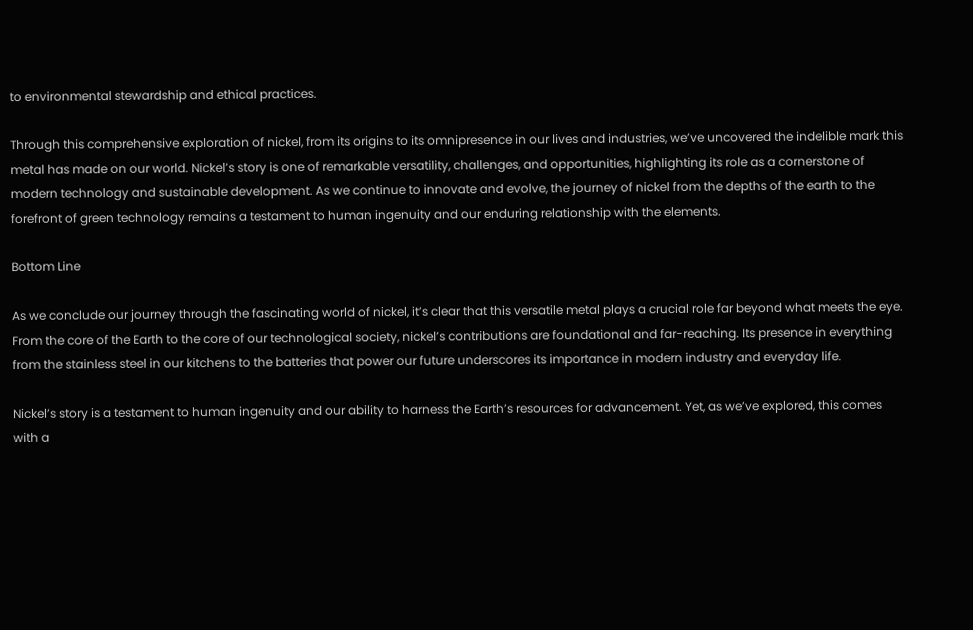to environmental stewardship and ethical practices.

Through this comprehensive exploration of nickel, from its origins to its omnipresence in our lives and industries, we’ve uncovered the indelible mark this metal has made on our world. Nickel’s story is one of remarkable versatility, challenges, and opportunities, highlighting its role as a cornerstone of modern technology and sustainable development. As we continue to innovate and evolve, the journey of nickel from the depths of the earth to the forefront of green technology remains a testament to human ingenuity and our enduring relationship with the elements.

Bottom Line

As we conclude our journey through the fascinating world of nickel, it’s clear that this versatile metal plays a crucial role far beyond what meets the eye. From the core of the Earth to the core of our technological society, nickel’s contributions are foundational and far-reaching. Its presence in everything from the stainless steel in our kitchens to the batteries that power our future underscores its importance in modern industry and everyday life.

Nickel’s story is a testament to human ingenuity and our ability to harness the Earth’s resources for advancement. Yet, as we’ve explored, this comes with a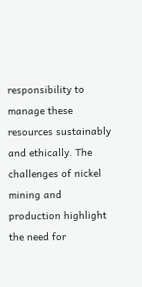responsibility to manage these resources sustainably and ethically. The challenges of nickel mining and production highlight the need for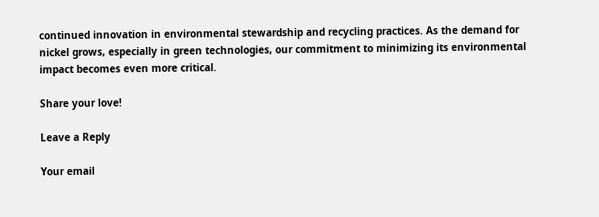continued innovation in environmental stewardship and recycling practices. As the demand for nickel grows, especially in green technologies, our commitment to minimizing its environmental impact becomes even more critical.

Share your love!

Leave a Reply

Your email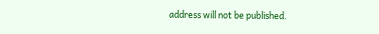address will not be published.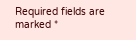Required fields are marked *